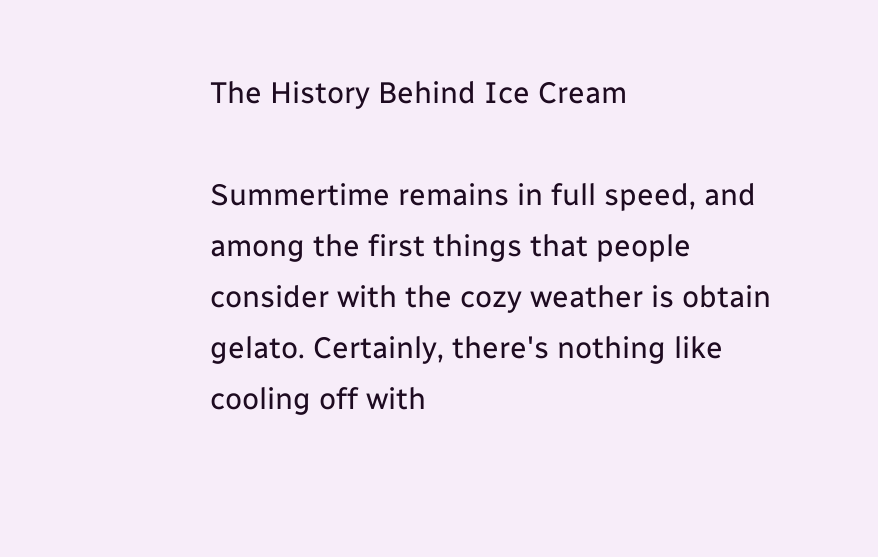The History Behind Ice Cream

Summertime remains in full speed, and among the first things that people consider with the cozy weather is obtain gelato. Certainly, there's nothing like cooling off with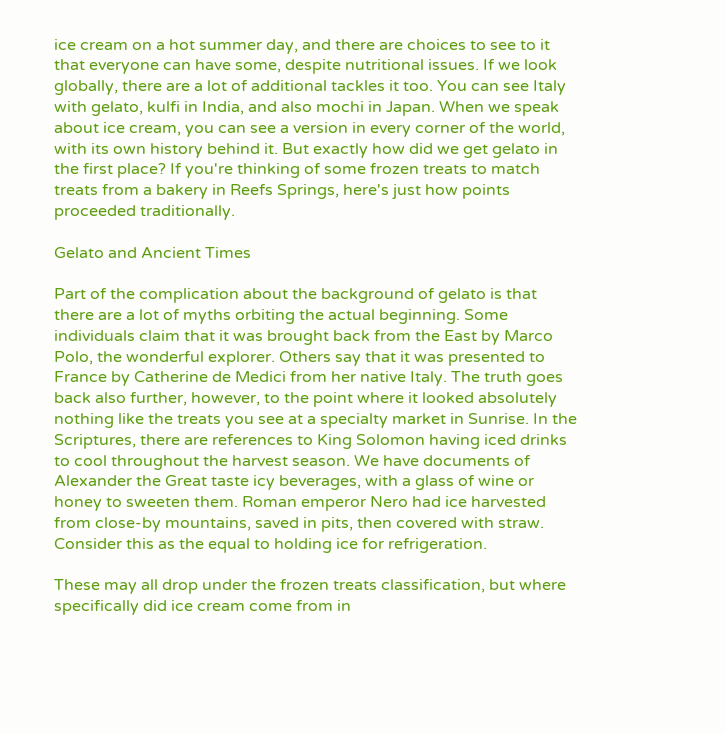ice cream on a hot summer day, and there are choices to see to it that everyone can have some, despite nutritional issues. If we look globally, there are a lot of additional tackles it too. You can see Italy with gelato, kulfi in India, and also mochi in Japan. When we speak about ice cream, you can see a version in every corner of the world, with its own history behind it. But exactly how did we get gelato in the first place? If you're thinking of some frozen treats to match treats from a bakery in Reefs Springs, here's just how points proceeded traditionally.

Gelato and Ancient Times

Part of the complication about the background of gelato is that there are a lot of myths orbiting the actual beginning. Some individuals claim that it was brought back from the East by Marco Polo, the wonderful explorer. Others say that it was presented to France by Catherine de Medici from her native Italy. The truth goes back also further, however, to the point where it looked absolutely nothing like the treats you see at a specialty market in Sunrise. In the Scriptures, there are references to King Solomon having iced drinks to cool throughout the harvest season. We have documents of Alexander the Great taste icy beverages, with a glass of wine or honey to sweeten them. Roman emperor Nero had ice harvested from close-by mountains, saved in pits, then covered with straw. Consider this as the equal to holding ice for refrigeration.

These may all drop under the frozen treats classification, but where specifically did ice cream come from in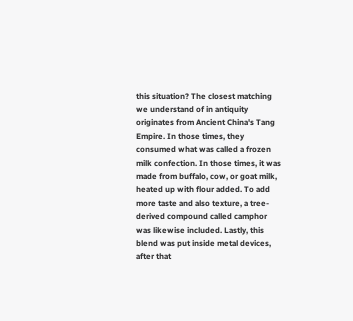this situation? The closest matching we understand of in antiquity originates from Ancient China's Tang Empire. In those times, they consumed what was called a frozen milk confection. In those times, it was made from buffalo, cow, or goat milk, heated up with flour added. To add more taste and also texture, a tree-derived compound called camphor was likewise included. Lastly, this blend was put inside metal devices, after that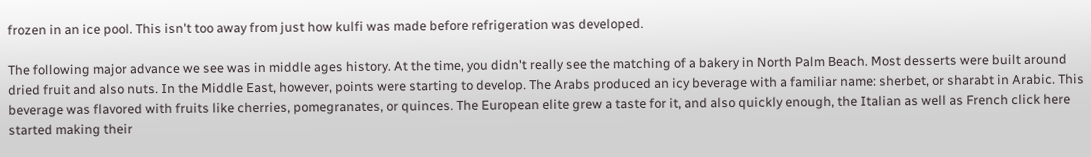frozen in an ice pool. This isn't too away from just how kulfi was made before refrigeration was developed.

The following major advance we see was in middle ages history. At the time, you didn't really see the matching of a bakery in North Palm Beach. Most desserts were built around dried fruit and also nuts. In the Middle East, however, points were starting to develop. The Arabs produced an icy beverage with a familiar name: sherbet, or sharabt in Arabic. This beverage was flavored with fruits like cherries, pomegranates, or quinces. The European elite grew a taste for it, and also quickly enough, the Italian as well as French click here started making their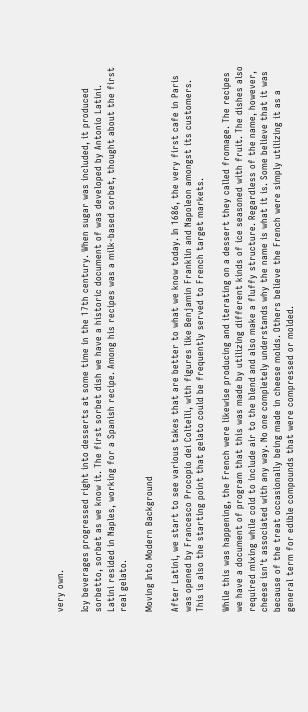very own.

Icy beverages progressed right into desserts at some time in the 17th century. When sugar was included, it produced sorbetto, sorbet as we know it. The first sorbet dish we have a historic document of was developed by Antonio Latini. Latini resided in Naples, working for a Spanish recipe. Among his recipes was a milk-based sorbet, thought about the first real gelato.

Moving Into Modern Background

After Latini, we start to see various takes that are better to what we know today. In 1686, the very first cafe in Paris was opened by Francesco Procopio dei Coltelli, with figures like Benjamin Franklin and Napoleon amongst its customers. This is also the starting point that gelato could be frequently served to French target markets.

While this was happening, the French were likewise producing and iterating on a dessert they called fromage. The recipes we have a document of program that this was made by utilizing different kinds of ice seasoned with fruit. The dishes also required mixing while cold to include air to the blend and also make a fluffy structure. Regardless of the name, however, cheese isn't associated with any way. No one completely understands why the name is what it is. Some believe that it was because of the treat occasionally being made in cheese molds. Others believe the French were simply utilizing it as a general term for edible compounds that were compressed or molded.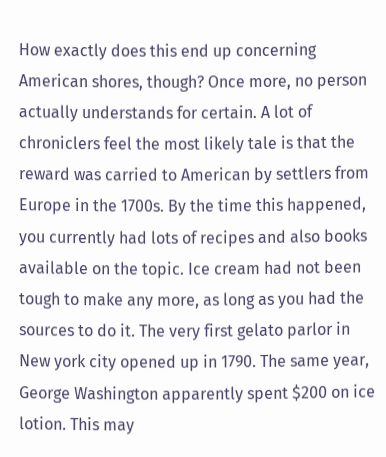How exactly does this end up concerning American shores, though? Once more, no person actually understands for certain. A lot of chroniclers feel the most likely tale is that the reward was carried to American by settlers from Europe in the 1700s. By the time this happened, you currently had lots of recipes and also books available on the topic. Ice cream had not been tough to make any more, as long as you had the sources to do it. The very first gelato parlor in New york city opened up in 1790. The same year, George Washington apparently spent $200 on ice lotion. This may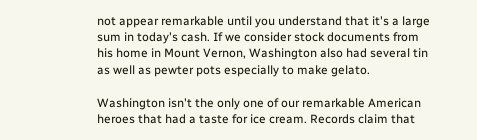not appear remarkable until you understand that it's a large sum in today's cash. If we consider stock documents from his home in Mount Vernon, Washington also had several tin as well as pewter pots especially to make gelato.

Washington isn't the only one of our remarkable American heroes that had a taste for ice cream. Records claim that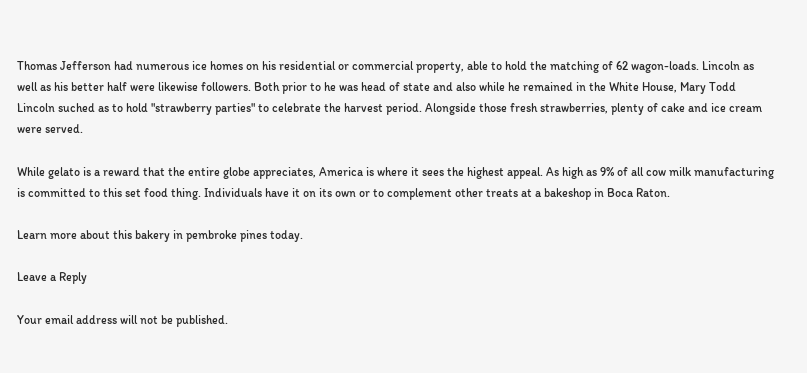Thomas Jefferson had numerous ice homes on his residential or commercial property, able to hold the matching of 62 wagon-loads. Lincoln as well as his better half were likewise followers. Both prior to he was head of state and also while he remained in the White House, Mary Todd Lincoln suched as to hold "strawberry parties" to celebrate the harvest period. Alongside those fresh strawberries, plenty of cake and ice cream were served.

While gelato is a reward that the entire globe appreciates, America is where it sees the highest appeal. As high as 9% of all cow milk manufacturing is committed to this set food thing. Individuals have it on its own or to complement other treats at a bakeshop in Boca Raton.

Learn more about this bakery in pembroke pines today.

Leave a Reply

Your email address will not be published.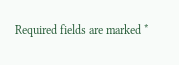Required fields are marked *